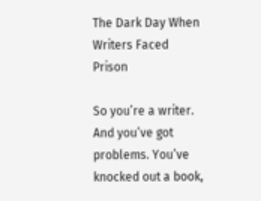The Dark Day When Writers Faced Prison

So you’re a writer. And you’ve got problems. You’ve knocked out a book,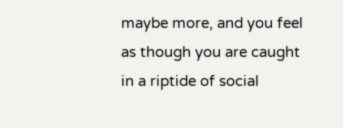maybe more, and you feel as though you are caught in a riptide of social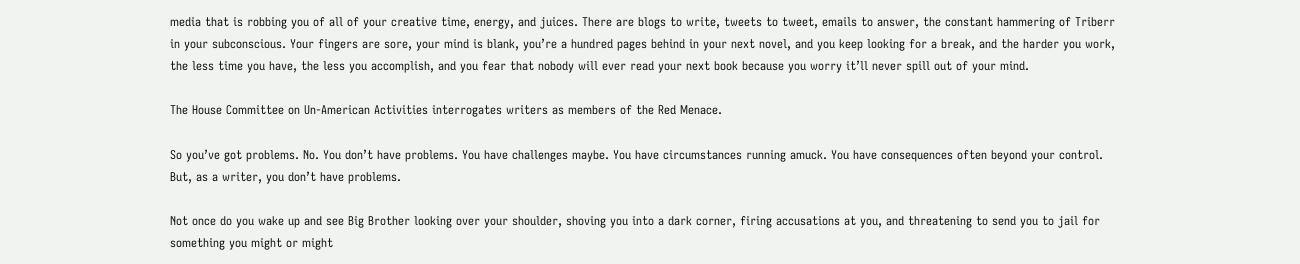media that is robbing you of all of your creative time, energy, and juices. There are blogs to write, tweets to tweet, emails to answer, the constant hammering of Triberr in your subconscious. Your fingers are sore, your mind is blank, you’re a hundred pages behind in your next novel, and you keep looking for a break, and the harder you work, the less time you have, the less you accomplish, and you fear that nobody will ever read your next book because you worry it’ll never spill out of your mind.

The House Committee on Un-American Activities interrogates writers as members of the Red Menace.

So you’ve got problems. No. You don’t have problems. You have challenges maybe. You have circumstances running amuck. You have consequences often beyond your control. But, as a writer, you don’t have problems.

Not once do you wake up and see Big Brother looking over your shoulder, shoving you into a dark corner, firing accusations at you, and threatening to send you to jail for something you might or might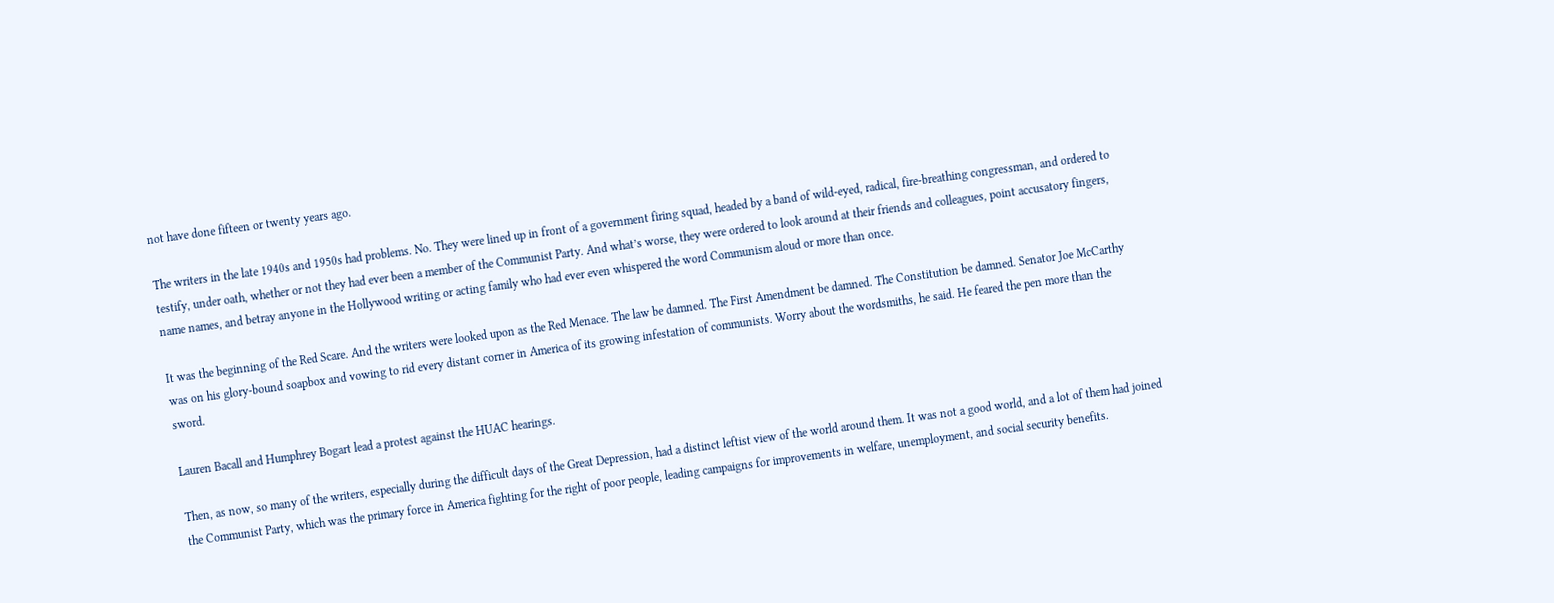not have done fifteen or twenty years ago.

The writers in the late 1940s and 1950s had problems. No. They were lined up in front of a government firing squad, headed by a band of wild-eyed, radical, fire-breathing congressman, and ordered to testify, under oath, whether or not they had ever been a member of the Communist Party. And what’s worse, they were ordered to look around at their friends and colleagues, point accusatory fingers, name names, and betray anyone in the Hollywood writing or acting family who had ever even whispered the word Communism aloud or more than once.

It was the beginning of the Red Scare. And the writers were looked upon as the Red Menace. The law be damned. The First Amendment be damned. The Constitution be damned. Senator Joe McCarthy was on his glory-bound soapbox and vowing to rid every distant corner in America of its growing infestation of communists. Worry about the wordsmiths, he said. He feared the pen more than the sword.

Lauren Bacall and Humphrey Bogart lead a protest against the HUAC hearings.

Then, as now, so many of the writers, especially during the difficult days of the Great Depression, had a distinct leftist view of the world around them. It was not a good world, and a lot of them had joined the Communist Party, which was the primary force in America fighting for the right of poor people, leading campaigns for improvements in welfare, unemployment, and social security benefits.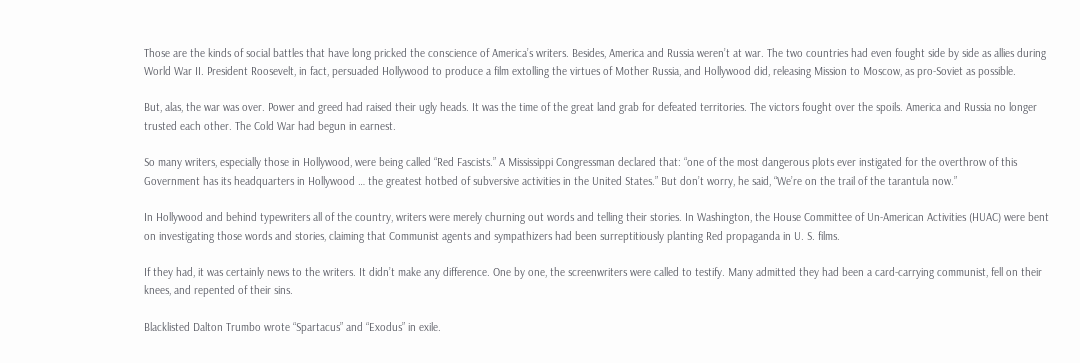Those are the kinds of social battles that have long pricked the conscience of America’s writers. Besides, America and Russia weren’t at war. The two countries had even fought side by side as allies during World War II. President Roosevelt, in fact, persuaded Hollywood to produce a film extolling the virtues of Mother Russia, and Hollywood did, releasing Mission to Moscow, as pro-Soviet as possible.

But, alas, the war was over. Power and greed had raised their ugly heads. It was the time of the great land grab for defeated territories. The victors fought over the spoils. America and Russia no longer trusted each other. The Cold War had begun in earnest.

So many writers, especially those in Hollywood, were being called “Red Fascists.” A Mississippi Congressman declared that: “one of the most dangerous plots ever instigated for the overthrow of this Government has its headquarters in Hollywood … the greatest hotbed of subversive activities in the United States.” But don’t worry, he said, “We’re on the trail of the tarantula now.”

In Hollywood and behind typewriters all of the country, writers were merely churning out words and telling their stories. In Washington, the House Committee of Un-American Activities (HUAC) were bent on investigating those words and stories, claiming that Communist agents and sympathizers had been surreptitiously planting Red propaganda in U. S. films.

If they had, it was certainly news to the writers. It didn’t make any difference. One by one, the screenwriters were called to testify. Many admitted they had been a card-carrying communist, fell on their knees, and repented of their sins.

Blacklisted Dalton Trumbo wrote “Spartacus” and “Exodus” in exile.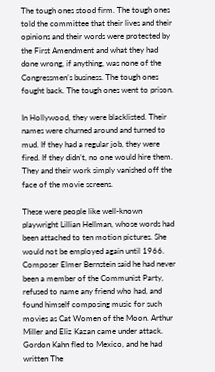The tough ones stood firm. The tough ones told the committee that their lives and their opinions and their words were protected by the First Amendment and what they had done wrong, if anything, was none of the Congressmen’s business. The tough ones fought back. The tough ones went to prison.

In Hollywood, they were blacklisted. Their names were churned around and turned to mud. If they had a regular job, they were fired. If they didn’t, no one would hire them. They and their work simply vanished off the face of the movie screens.

These were people like well-known playwright Lillian Hellman, whose words had been attached to ten motion pictures. She would not be employed again until 1966. Composer Elmer Bernstein said he had never been a member of the Communist Party, refused to name any friend who had, and found himself composing music for such movies as Cat Women of the Moon. Arthur Miller and Eliz Kazan came under attack. Gordon Kahn fled to Mexico, and he had written The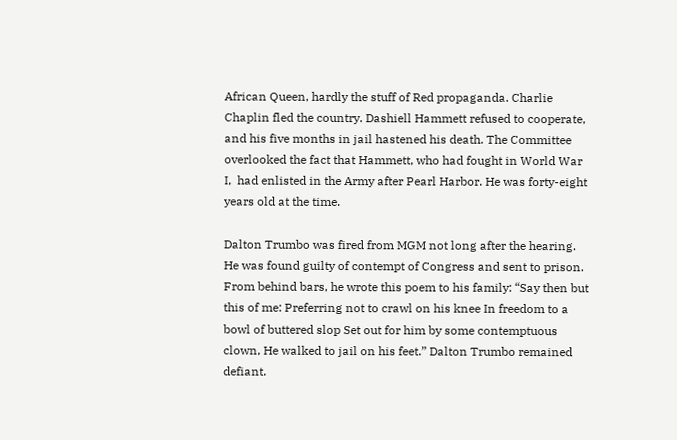African Queen, hardly the stuff of Red propaganda. Charlie Chaplin fled the country. Dashiell Hammett refused to cooperate, and his five months in jail hastened his death. The Committee overlooked the fact that Hammett, who had fought in World War I,  had enlisted in the Army after Pearl Harbor. He was forty-eight years old at the time.

Dalton Trumbo was fired from MGM not long after the hearing. He was found guilty of contempt of Congress and sent to prison. From behind bars, he wrote this poem to his family: “Say then but this of me: Preferring not to crawl on his knee In freedom to a bowl of buttered slop Set out for him by some contemptuous clown, He walked to jail on his feet.” Dalton Trumbo remained defiant.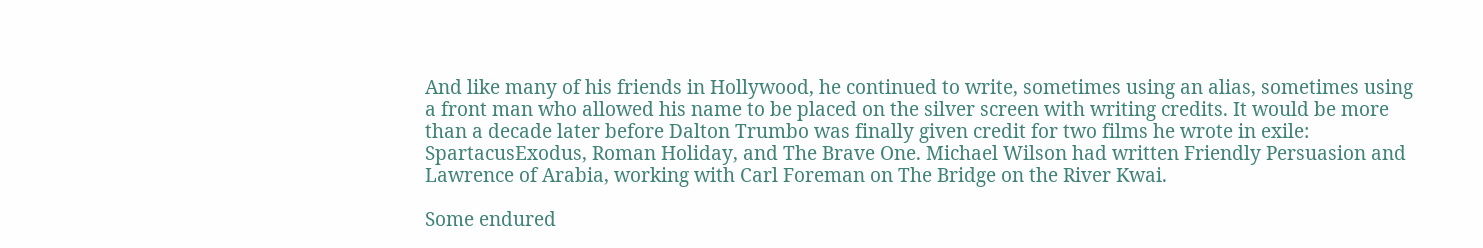And like many of his friends in Hollywood, he continued to write, sometimes using an alias, sometimes using a front man who allowed his name to be placed on the silver screen with writing credits. It would be more than a decade later before Dalton Trumbo was finally given credit for two films he wrote in exile: SpartacusExodus, Roman Holiday, and The Brave One. Michael Wilson had written Friendly Persuasion and Lawrence of Arabia, working with Carl Foreman on The Bridge on the River Kwai.

Some endured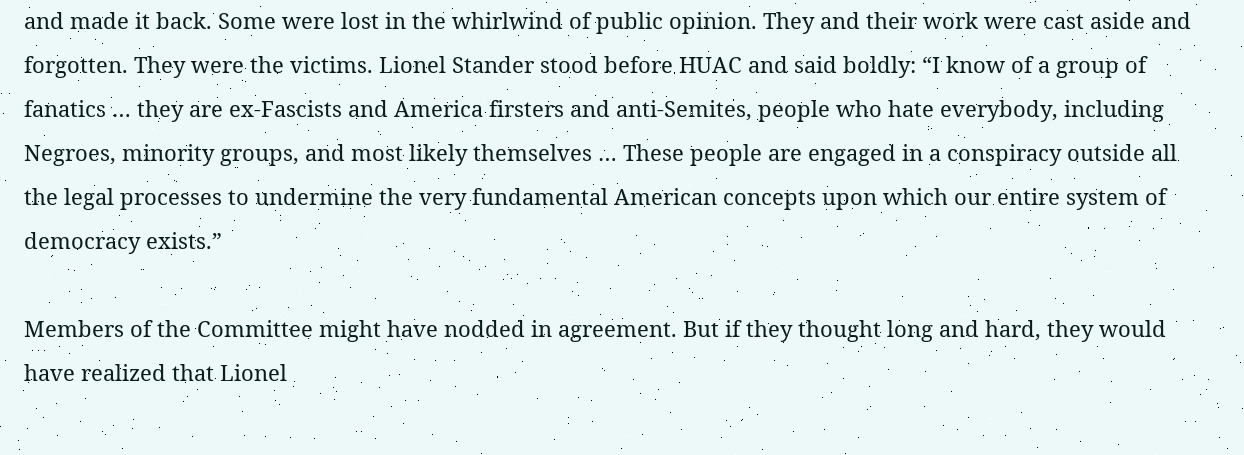and made it back. Some were lost in the whirlwind of public opinion. They and their work were cast aside and forgotten. They were the victims. Lionel Stander stood before HUAC and said boldly: “I know of a group of fanatics … they are ex-Fascists and America firsters and anti-Semites, people who hate everybody, including Negroes, minority groups, and most likely themselves … These people are engaged in a conspiracy outside all the legal processes to undermine the very fundamental American concepts upon which our entire system of democracy exists.”

Members of the Committee might have nodded in agreement. But if they thought long and hard, they would have realized that Lionel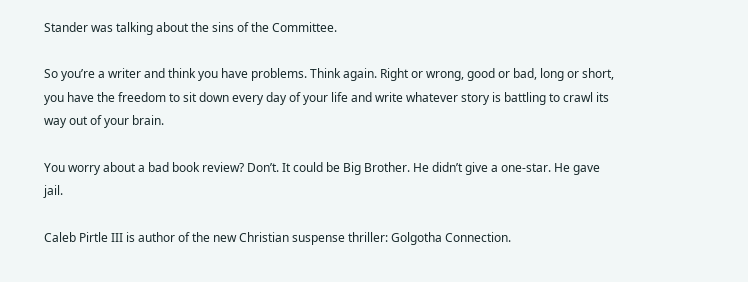Stander was talking about the sins of the Committee.

So you’re a writer and think you have problems. Think again. Right or wrong, good or bad, long or short, you have the freedom to sit down every day of your life and write whatever story is battling to crawl its way out of your brain.

You worry about a bad book review? Don’t. It could be Big Brother. He didn’t give a one-star. He gave jail.

Caleb Pirtle III is author of the new Christian suspense thriller: Golgotha Connection.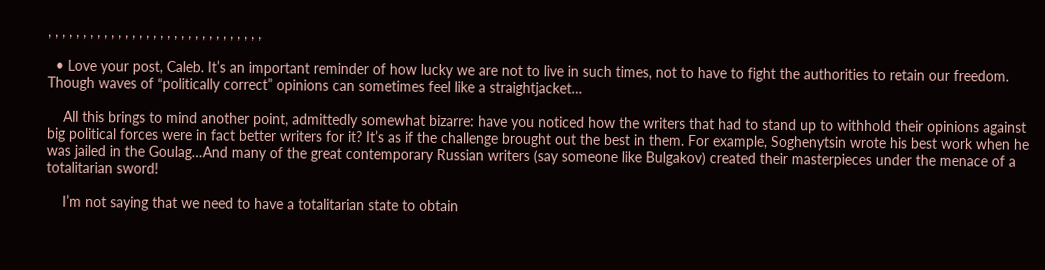, , , , , , , , , , , , , , , , , , , , , , , , , , , , , , ,

  • Love your post, Caleb. It’s an important reminder of how lucky we are not to live in such times, not to have to fight the authorities to retain our freedom. Though waves of “politically correct” opinions can sometimes feel like a straightjacket…

    All this brings to mind another point, admittedly somewhat bizarre: have you noticed how the writers that had to stand up to withhold their opinions against big political forces were in fact better writers for it? It’s as if the challenge brought out the best in them. For example, Soghenytsin wrote his best work when he was jailed in the Goulag…And many of the great contemporary Russian writers (say someone like Bulgakov) created their masterpieces under the menace of a totalitarian sword!

    I’m not saying that we need to have a totalitarian state to obtain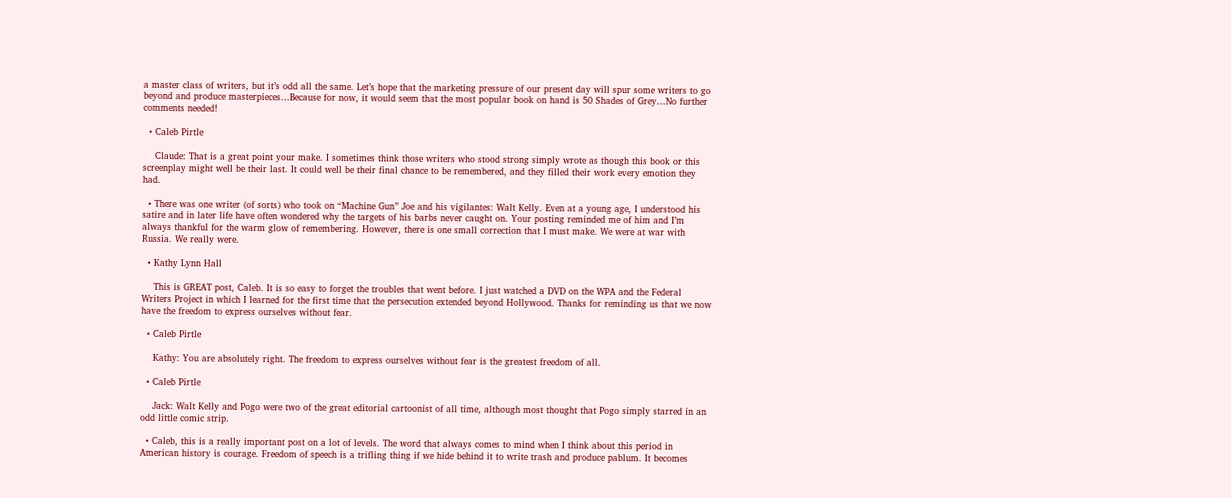a master class of writers, but it’s odd all the same. Let’s hope that the marketing pressure of our present day will spur some writers to go beyond and produce masterpieces…Because for now, it would seem that the most popular book on hand is 50 Shades of Grey…No further comments needed!

  • Caleb Pirtle

    Claude: That is a great point your make. I sometimes think those writers who stood strong simply wrote as though this book or this screenplay might well be their last. It could well be their final chance to be remembered, and they filled their work every emotion they had.

  • There was one writer (of sorts) who took on “Machine Gun” Joe and his vigilantes: Walt Kelly. Even at a young age, I understood his satire and in later life have often wondered why the targets of his barbs never caught on. Your posting reminded me of him and I’m always thankful for the warm glow of remembering. However, there is one small correction that I must make. We were at war with Russia. We really were.

  • Kathy Lynn Hall

    This is GREAT post, Caleb. It is so easy to forget the troubles that went before. I just watched a DVD on the WPA and the Federal Writers Project in which I learned for the first time that the persecution extended beyond Hollywood. Thanks for reminding us that we now have the freedom to express ourselves without fear.

  • Caleb Pirtle

    Kathy: You are absolutely right. The freedom to express ourselves without fear is the greatest freedom of all.

  • Caleb Pirtle

    Jack: Walt Kelly and Pogo were two of the great editorial cartoonist of all time, although most thought that Pogo simply starred in an odd little comic strip.

  • Caleb, this is a really important post on a lot of levels. The word that always comes to mind when I think about this period in American history is courage. Freedom of speech is a trifling thing if we hide behind it to write trash and produce pablum. It becomes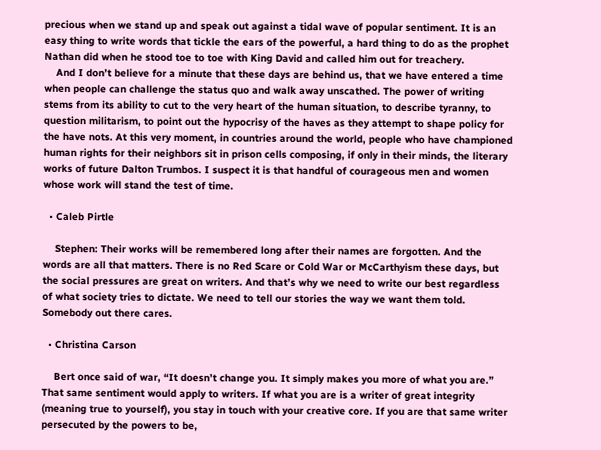precious when we stand up and speak out against a tidal wave of popular sentiment. It is an easy thing to write words that tickle the ears of the powerful, a hard thing to do as the prophet Nathan did when he stood toe to toe with King David and called him out for treachery.
    And I don’t believe for a minute that these days are behind us, that we have entered a time when people can challenge the status quo and walk away unscathed. The power of writing stems from its ability to cut to the very heart of the human situation, to describe tyranny, to question militarism, to point out the hypocrisy of the haves as they attempt to shape policy for the have nots. At this very moment, in countries around the world, people who have championed human rights for their neighbors sit in prison cells composing, if only in their minds, the literary works of future Dalton Trumbos. I suspect it is that handful of courageous men and women whose work will stand the test of time.

  • Caleb Pirtle

    Stephen: Their works will be remembered long after their names are forgotten. And the words are all that matters. There is no Red Scare or Cold War or McCarthyism these days, but the social pressures are great on writers. And that’s why we need to write our best regardless of what society tries to dictate. We need to tell our stories the way we want them told. Somebody out there cares.

  • Christina Carson

    Bert once said of war, “It doesn’t change you. It simply makes you more of what you are.” That same sentiment would apply to writers. If what you are is a writer of great integrity (meaning true to yourself), you stay in touch with your creative core. If you are that same writer persecuted by the powers to be,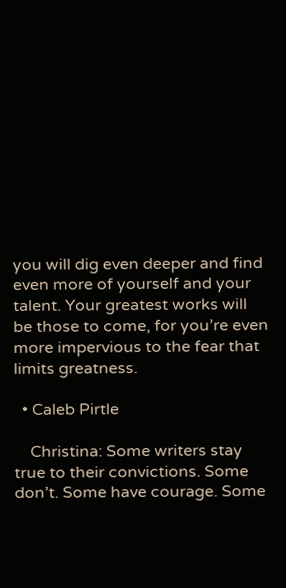you will dig even deeper and find even more of yourself and your talent. Your greatest works will be those to come, for you’re even more impervious to the fear that limits greatness.

  • Caleb Pirtle

    Christina: Some writers stay true to their convictions. Some don’t. Some have courage. Some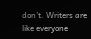don’t. Writers are like everyone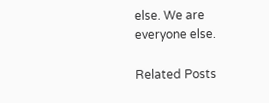else. We are everyone else.

Related Posts